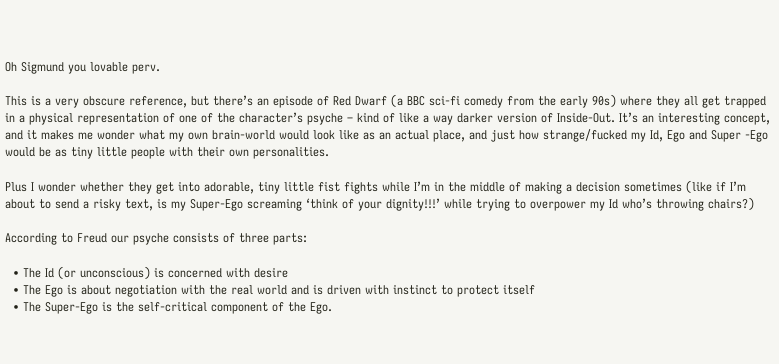Oh Sigmund you lovable perv.

This is a very obscure reference, but there’s an episode of Red Dwarf (a BBC sci-fi comedy from the early 90s) where they all get trapped in a physical representation of one of the character’s psyche – kind of like a way darker version of Inside-Out. It’s an interesting concept, and it makes me wonder what my own brain-world would look like as an actual place, and just how strange/fucked my Id, Ego and Super -Ego would be as tiny little people with their own personalities.

Plus I wonder whether they get into adorable, tiny little fist fights while I’m in the middle of making a decision sometimes (like if I’m about to send a risky text, is my Super-Ego screaming ‘think of your dignity!!!’ while trying to overpower my Id who’s throwing chairs?)

According to Freud our psyche consists of three parts:

  • The Id (or unconscious) is concerned with desire
  • The Ego is about negotiation with the real world and is driven with instinct to protect itself
  • The Super-Ego is the self-critical component of the Ego.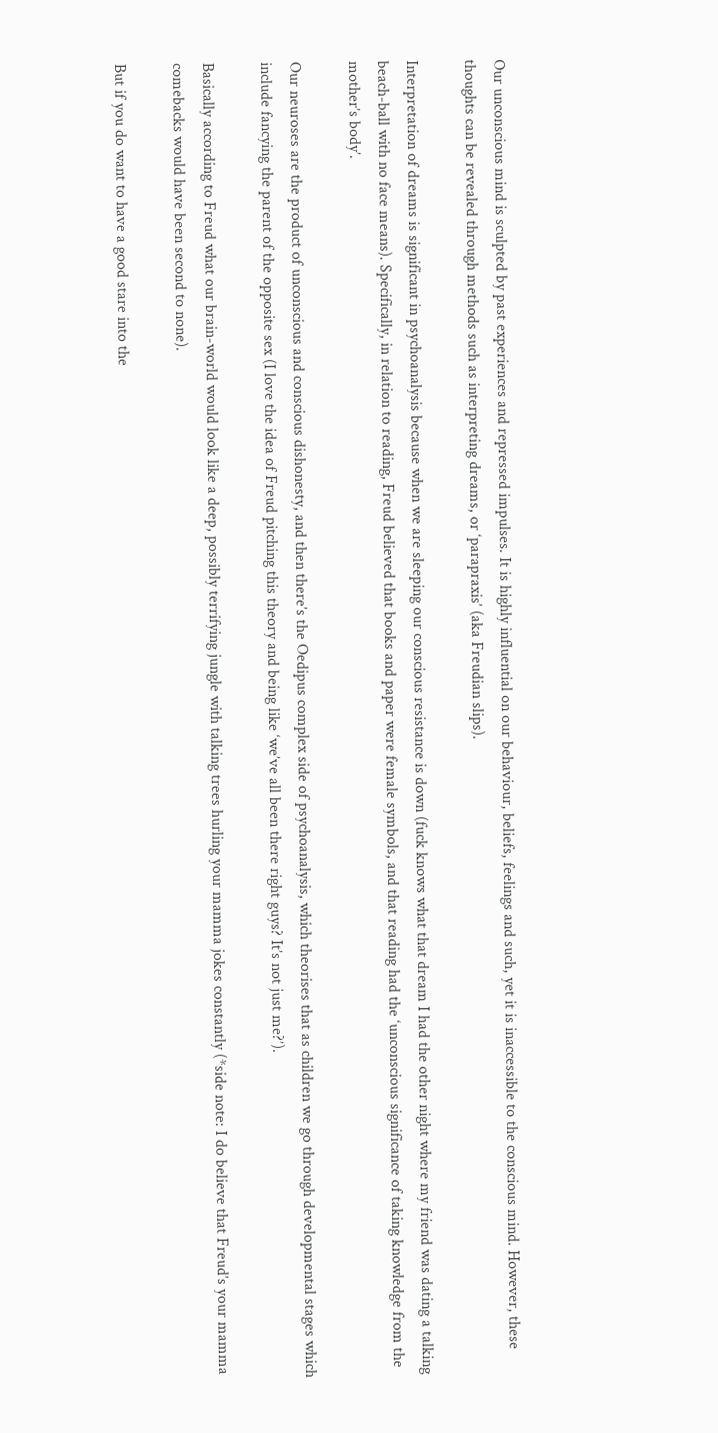Our unconscious mind is sculpted by past experiences and repressed impulses. It is highly influential on our behaviour, beliefs, feelings and such, yet it is inaccessible to the conscious mind. However, these thoughts can be revealed through methods such as interpreting dreams, or ‘parapraxis’ (aka Freudian slips).

Interpretation of dreams is significant in psychoanalysis because when we are sleeping our conscious resistance is down (fuck knows what that dream I had the other night where my friend was dating a talking beach-ball with no face means). Specifically, in relation to reading, Freud believed that books and paper were female symbols, and that reading had the ‘unconscious significance of taking knowledge from the mother’s body’.

Our neuroses are the product of unconscious and conscious dishonesty, and then there’s the Oedipus complex side of psychoanalysis, which theorises that as children we go through developmental stages which include fancying the parent of the opposite sex (I love the idea of Freud pitching this theory and being like ‘we’ve all been there right guys? It’s not just me?’).

Basically according to Freud what our brain-world would look like a deep, possibly terrifying jungle with talking trees hurling your mamma jokes constantly (*side note: I do believe that Freud’s your mamma comebacks would have been second to none).

But if you do want to have a good stare into the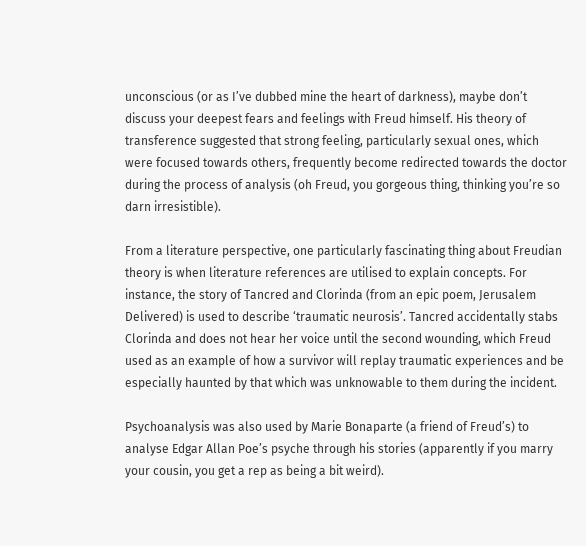unconscious (or as I’ve dubbed mine the heart of darkness), maybe don’t discuss your deepest fears and feelings with Freud himself. His theory of transference suggested that strong feeling, particularly sexual ones, which were focused towards others, frequently become redirected towards the doctor during the process of analysis (oh Freud, you gorgeous thing, thinking you’re so darn irresistible).

From a literature perspective, one particularly fascinating thing about Freudian theory is when literature references are utilised to explain concepts. For instance, the story of Tancred and Clorinda (from an epic poem, Jerusalem Delivered) is used to describe ‘traumatic neurosis’. Tancred accidentally stabs Clorinda and does not hear her voice until the second wounding, which Freud used as an example of how a survivor will replay traumatic experiences and be especially haunted by that which was unknowable to them during the incident.

Psychoanalysis was also used by Marie Bonaparte (a friend of Freud’s) to analyse Edgar Allan Poe’s psyche through his stories (apparently if you marry your cousin, you get a rep as being a bit weird).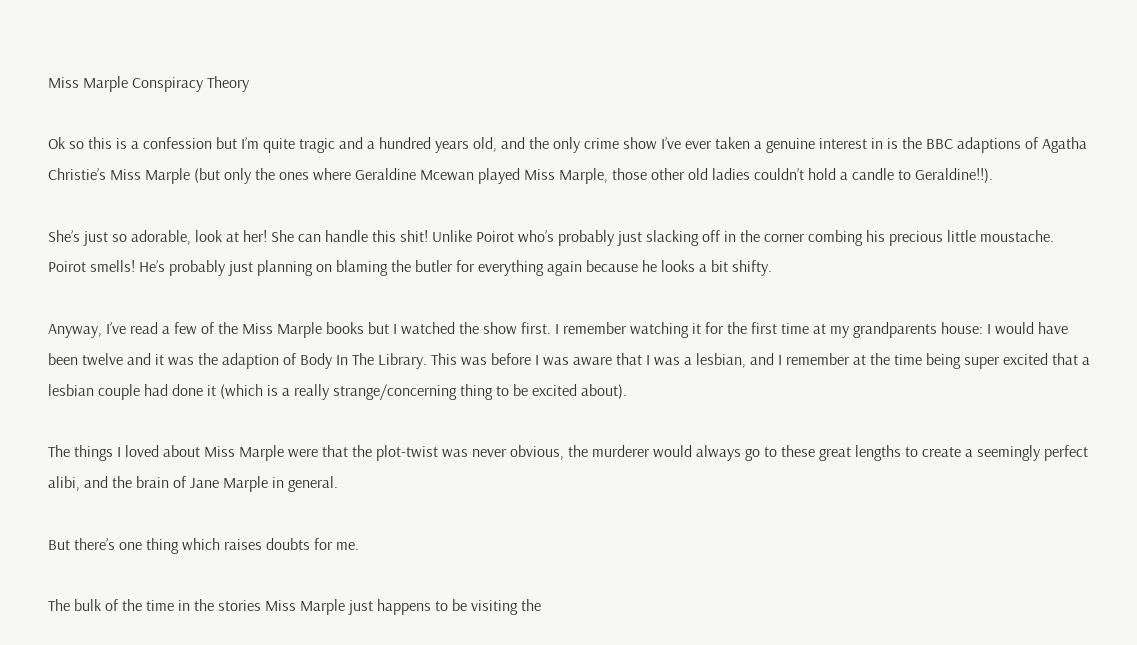Miss Marple Conspiracy Theory

Ok so this is a confession but I’m quite tragic and a hundred years old, and the only crime show I’ve ever taken a genuine interest in is the BBC adaptions of Agatha Christie’s Miss Marple (but only the ones where Geraldine Mcewan played Miss Marple, those other old ladies couldn’t hold a candle to Geraldine!!).

She’s just so adorable, look at her! She can handle this shit! Unlike Poirot who’s probably just slacking off in the corner combing his precious little moustache. Poirot smells! He’s probably just planning on blaming the butler for everything again because he looks a bit shifty.

Anyway, I’ve read a few of the Miss Marple books but I watched the show first. I remember watching it for the first time at my grandparents house: I would have been twelve and it was the adaption of Body In The Library. This was before I was aware that I was a lesbian, and I remember at the time being super excited that a lesbian couple had done it (which is a really strange/concerning thing to be excited about).

The things I loved about Miss Marple were that the plot-twist was never obvious, the murderer would always go to these great lengths to create a seemingly perfect alibi, and the brain of Jane Marple in general.

But there’s one thing which raises doubts for me.

The bulk of the time in the stories Miss Marple just happens to be visiting the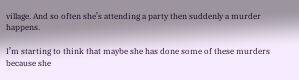village. And so often she’s attending a party then suddenly a murder happens.

I’m starting to think that maybe she has done some of these murders because she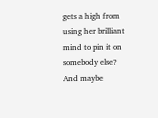gets a high from using her brilliant mind to pin it on somebody else? And maybe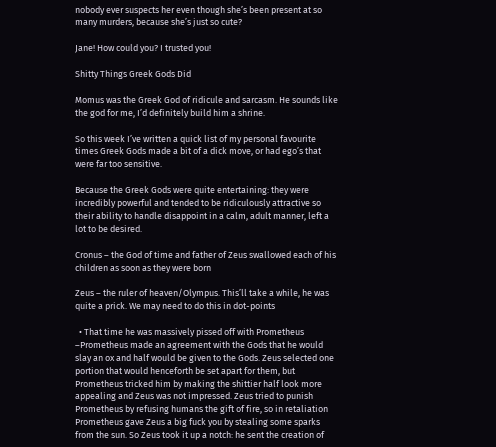nobody ever suspects her even though she’s been present at so many murders, because she’s just so cute?

Jane! How could you? I trusted you!

Shitty Things Greek Gods Did

Momus was the Greek God of ridicule and sarcasm. He sounds like the god for me, I’d definitely build him a shrine.

So this week I’ve written a quick list of my personal favourite times Greek Gods made a bit of a dick move, or had ego’s that were far too sensitive.

Because the Greek Gods were quite entertaining: they were incredibly powerful and tended to be ridiculously attractive so their ability to handle disappoint in a calm, adult manner, left a lot to be desired.

Cronus – the God of time and father of Zeus swallowed each of his children as soon as they were born

Zeus – the ruler of heaven/Olympus. This’ll take a while, he was quite a prick. We may need to do this in dot-points

  • That time he was massively pissed off with Prometheus –Prometheus made an agreement with the Gods that he would slay an ox and half would be given to the Gods. Zeus selected one portion that would henceforth be set apart for them, but Prometheus tricked him by making the shittier half look more appealing and Zeus was not impressed. Zeus tried to punish Prometheus by refusing humans the gift of fire, so in retaliation Prometheus gave Zeus a big fuck you by stealing some sparks from the sun. So Zeus took it up a notch: he sent the creation of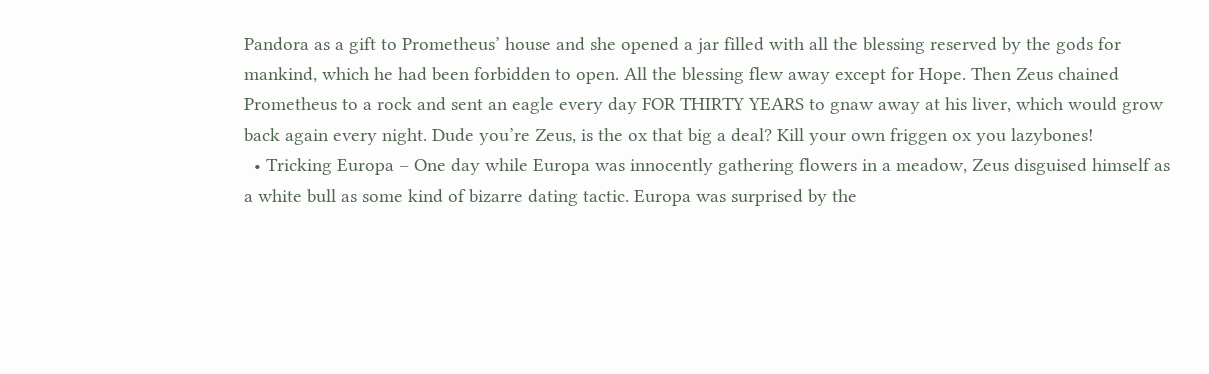Pandora as a gift to Prometheus’ house and she opened a jar filled with all the blessing reserved by the gods for mankind, which he had been forbidden to open. All the blessing flew away except for Hope. Then Zeus chained Prometheus to a rock and sent an eagle every day FOR THIRTY YEARS to gnaw away at his liver, which would grow back again every night. Dude you’re Zeus, is the ox that big a deal? Kill your own friggen ox you lazybones!
  • Tricking Europa – One day while Europa was innocently gathering flowers in a meadow, Zeus disguised himself as a white bull as some kind of bizarre dating tactic. Europa was surprised by the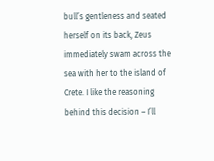bull’s gentleness and seated herself on its back, Zeus immediately swam across the sea with her to the island of Crete. I like the reasoning behind this decision – I’ll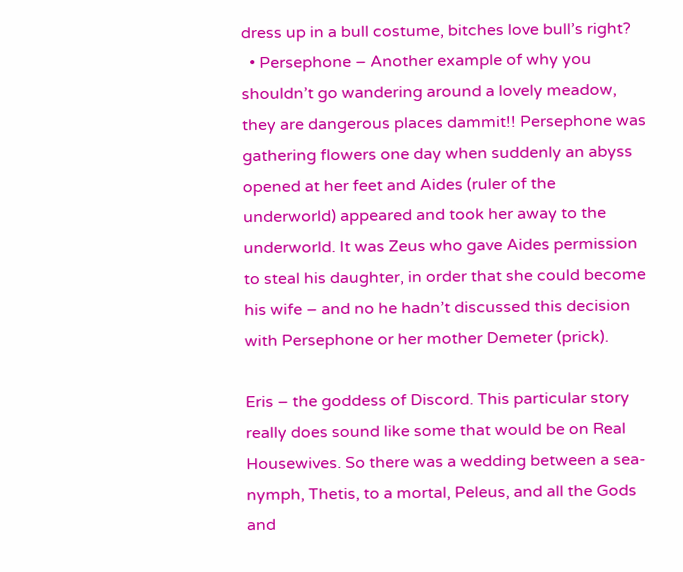dress up in a bull costume, bitches love bull’s right?
  • Persephone – Another example of why you shouldn’t go wandering around a lovely meadow, they are dangerous places dammit!! Persephone was gathering flowers one day when suddenly an abyss opened at her feet and Aides (ruler of the underworld) appeared and took her away to the underworld. It was Zeus who gave Aides permission to steal his daughter, in order that she could become his wife – and no he hadn’t discussed this decision with Persephone or her mother Demeter (prick).

Eris – the goddess of Discord. This particular story really does sound like some that would be on Real Housewives. So there was a wedding between a sea-nymph, Thetis, to a mortal, Peleus, and all the Gods and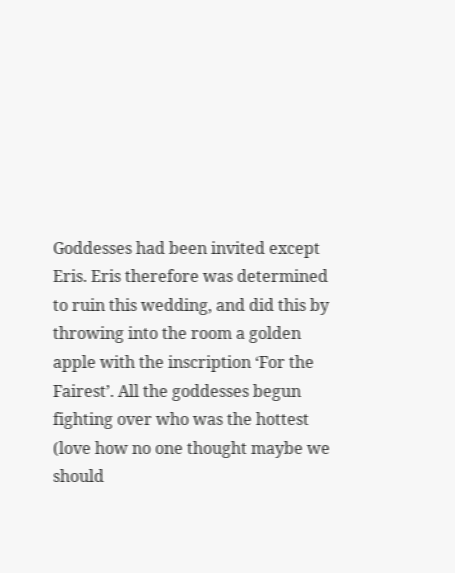Goddesses had been invited except Eris. Eris therefore was determined to ruin this wedding, and did this by throwing into the room a golden apple with the inscription ‘For the Fairest’. All the goddesses begun fighting over who was the hottest (love how no one thought maybe we should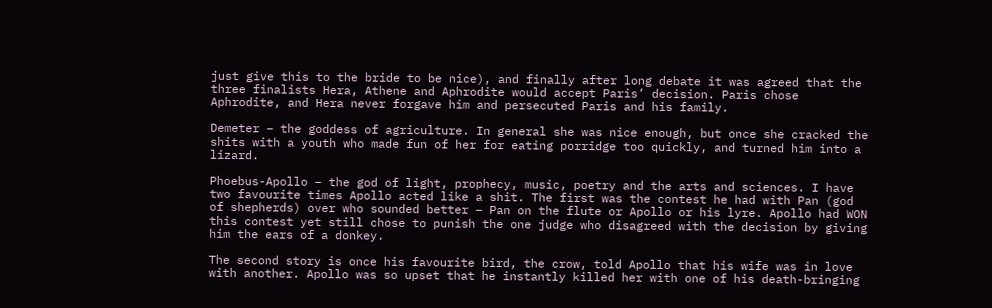just give this to the bride to be nice), and finally after long debate it was agreed that the three finalists Hera, Athene and Aphrodite would accept Paris’ decision. Paris chose Aphrodite, and Hera never forgave him and persecuted Paris and his family.

Demeter – the goddess of agriculture. In general she was nice enough, but once she cracked the shits with a youth who made fun of her for eating porridge too quickly, and turned him into a lizard.

Phoebus-Apollo – the god of light, prophecy, music, poetry and the arts and sciences. I have two favourite times Apollo acted like a shit. The first was the contest he had with Pan (god of shepherds) over who sounded better – Pan on the flute or Apollo or his lyre. Apollo had WON this contest yet still chose to punish the one judge who disagreed with the decision by giving him the ears of a donkey.

The second story is once his favourite bird, the crow, told Apollo that his wife was in love with another. Apollo was so upset that he instantly killed her with one of his death-bringing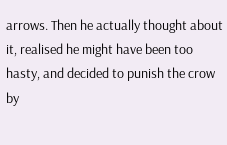arrows. Then he actually thought about it, realised he might have been too hasty, and decided to punish the crow by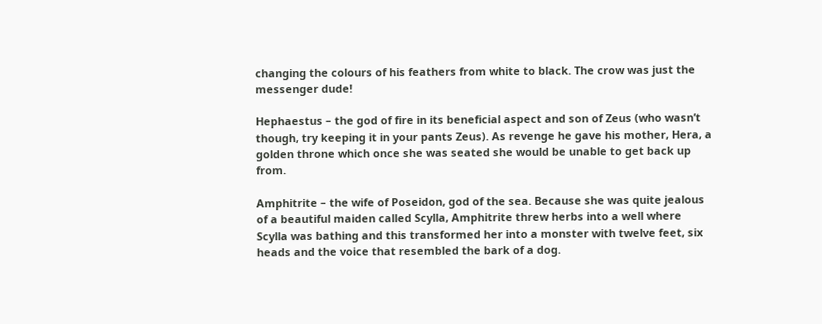changing the colours of his feathers from white to black. The crow was just the messenger dude!

Hephaestus – the god of fire in its beneficial aspect and son of Zeus (who wasn’t though, try keeping it in your pants Zeus). As revenge he gave his mother, Hera, a golden throne which once she was seated she would be unable to get back up from.

Amphitrite – the wife of Poseidon, god of the sea. Because she was quite jealous of a beautiful maiden called Scylla, Amphitrite threw herbs into a well where Scylla was bathing and this transformed her into a monster with twelve feet, six heads and the voice that resembled the bark of a dog.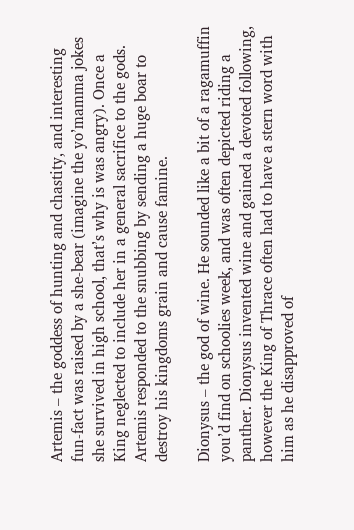Artemis – the goddess of hunting and chastity, and interesting fun-fact was raised by a she-bear (imagine the yo’mamma jokes she survived in high school, that’s why is was angry). Once a King neglected to include her in a general sacrifice to the gods. Artemis responded to the snubbing by sending a huge boar to destroy his kingdoms grain and cause famine.

Dionysus – the god of wine. He sounded like a bit of a ragamuffin you’d find on schoolies week, and was often depicted riding a panther. Dionysus invented wine and gained a devoted following, however the King of Thrace often had to have a stern word with him as he disapproved of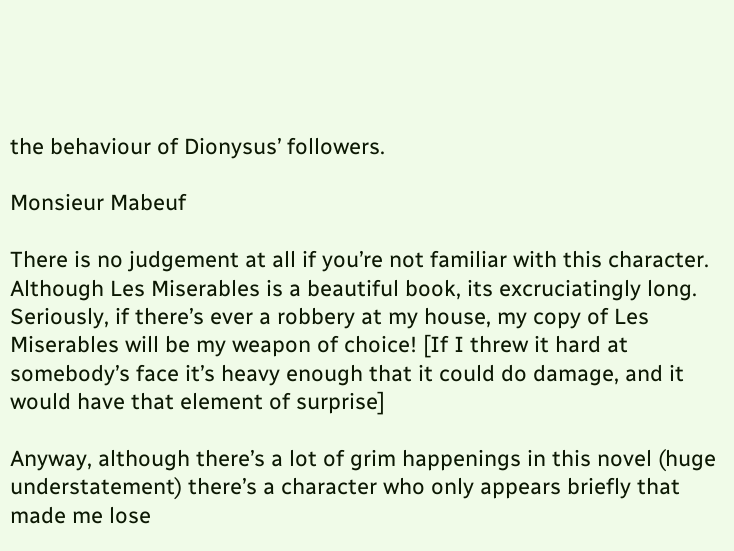the behaviour of Dionysus’ followers.

Monsieur Mabeuf

There is no judgement at all if you’re not familiar with this character. Although Les Miserables is a beautiful book, its excruciatingly long. Seriously, if there’s ever a robbery at my house, my copy of Les Miserables will be my weapon of choice! [If I threw it hard at somebody’s face it’s heavy enough that it could do damage, and it would have that element of surprise]

Anyway, although there’s a lot of grim happenings in this novel (huge understatement) there’s a character who only appears briefly that made me lose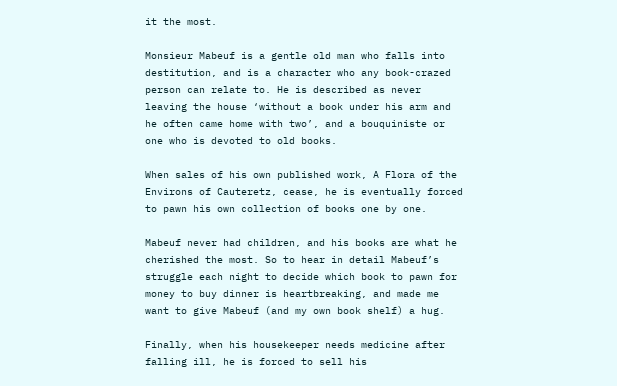it the most.

Monsieur Mabeuf is a gentle old man who falls into destitution, and is a character who any book-crazed person can relate to. He is described as never leaving the house ‘without a book under his arm and he often came home with two’, and a bouquiniste or one who is devoted to old books.

When sales of his own published work, A Flora of the Environs of Cauteretz, cease, he is eventually forced to pawn his own collection of books one by one.

Mabeuf never had children, and his books are what he cherished the most. So to hear in detail Mabeuf’s struggle each night to decide which book to pawn for money to buy dinner is heartbreaking, and made me want to give Mabeuf (and my own book shelf) a hug.

Finally, when his housekeeper needs medicine after falling ill, he is forced to sell his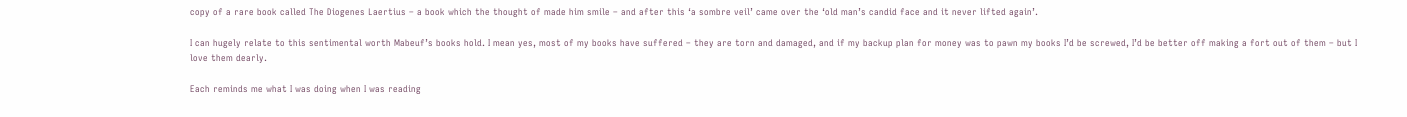copy of a rare book called The Diogenes Laertius – a book which the thought of made him smile – and after this ‘a sombre veil’ came over the ‘old man’s candid face and it never lifted again’.

I can hugely relate to this sentimental worth Mabeuf’s books hold. I mean yes, most of my books have suffered – they are torn and damaged, and if my backup plan for money was to pawn my books I’d be screwed, I’d be better off making a fort out of them – but I love them dearly.

Each reminds me what I was doing when I was reading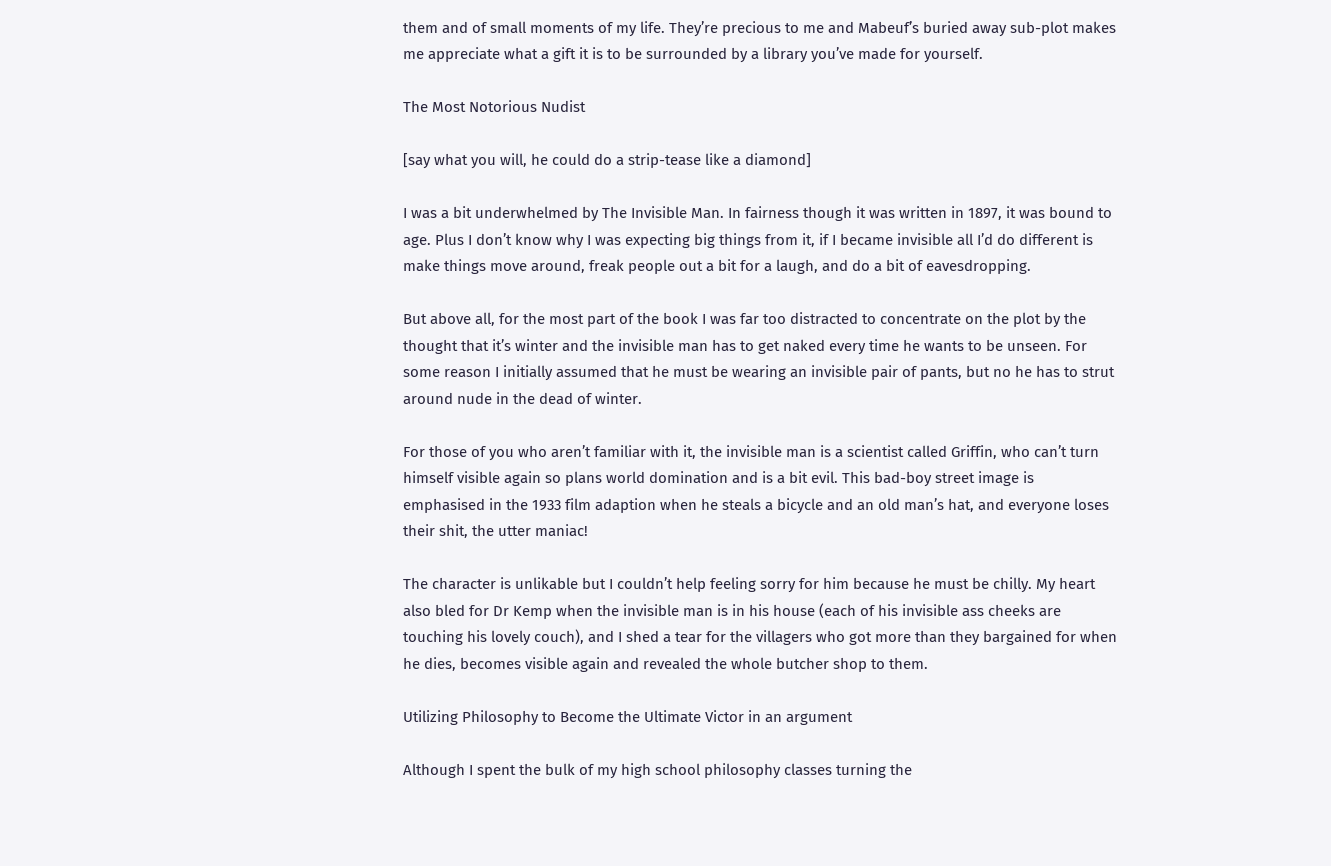them and of small moments of my life. They’re precious to me and Mabeuf’s buried away sub-plot makes me appreciate what a gift it is to be surrounded by a library you’ve made for yourself.

The Most Notorious Nudist

[say what you will, he could do a strip-tease like a diamond]

I was a bit underwhelmed by The Invisible Man. In fairness though it was written in 1897, it was bound to age. Plus I don’t know why I was expecting big things from it, if I became invisible all I’d do different is make things move around, freak people out a bit for a laugh, and do a bit of eavesdropping.

But above all, for the most part of the book I was far too distracted to concentrate on the plot by the thought that it’s winter and the invisible man has to get naked every time he wants to be unseen. For some reason I initially assumed that he must be wearing an invisible pair of pants, but no he has to strut around nude in the dead of winter.

For those of you who aren’t familiar with it, the invisible man is a scientist called Griffin, who can’t turn himself visible again so plans world domination and is a bit evil. This bad-boy street image is emphasised in the 1933 film adaption when he steals a bicycle and an old man’s hat, and everyone loses their shit, the utter maniac!

The character is unlikable but I couldn’t help feeling sorry for him because he must be chilly. My heart also bled for Dr Kemp when the invisible man is in his house (each of his invisible ass cheeks are touching his lovely couch), and I shed a tear for the villagers who got more than they bargained for when he dies, becomes visible again and revealed the whole butcher shop to them.

Utilizing Philosophy to Become the Ultimate Victor in an argument

Although I spent the bulk of my high school philosophy classes turning the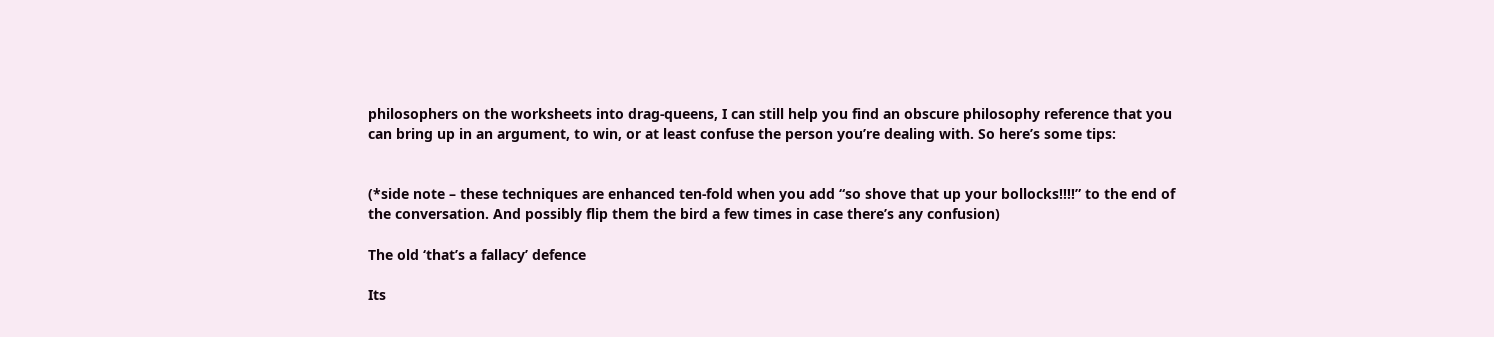philosophers on the worksheets into drag-queens, I can still help you find an obscure philosophy reference that you can bring up in an argument, to win, or at least confuse the person you’re dealing with. So here’s some tips:


(*side note – these techniques are enhanced ten-fold when you add “so shove that up your bollocks!!!!” to the end of the conversation. And possibly flip them the bird a few times in case there’s any confusion)

The old ‘that’s a fallacy’ defence

Its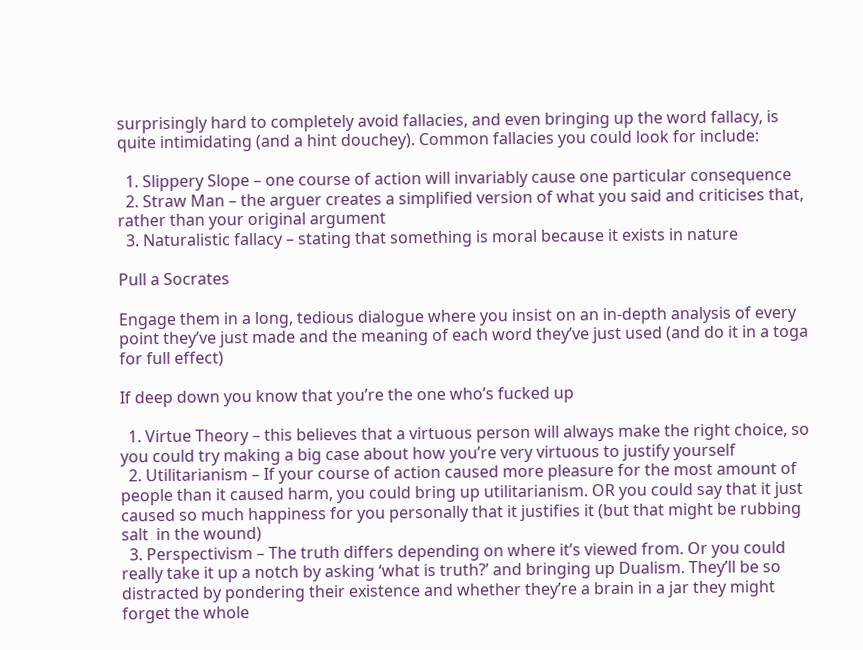surprisingly hard to completely avoid fallacies, and even bringing up the word fallacy, is quite intimidating (and a hint douchey). Common fallacies you could look for include:

  1. Slippery Slope – one course of action will invariably cause one particular consequence
  2. Straw Man – the arguer creates a simplified version of what you said and criticises that, rather than your original argument
  3. Naturalistic fallacy – stating that something is moral because it exists in nature

Pull a Socrates

Engage them in a long, tedious dialogue where you insist on an in-depth analysis of every point they’ve just made and the meaning of each word they’ve just used (and do it in a toga for full effect)

If deep down you know that you’re the one who’s fucked up

  1. Virtue Theory – this believes that a virtuous person will always make the right choice, so you could try making a big case about how you’re very virtuous to justify yourself
  2. Utilitarianism – If your course of action caused more pleasure for the most amount of people than it caused harm, you could bring up utilitarianism. OR you could say that it just caused so much happiness for you personally that it justifies it (but that might be rubbing salt  in the wound)
  3. Perspectivism – The truth differs depending on where it’s viewed from. Or you could really take it up a notch by asking ‘what is truth?’ and bringing up Dualism. They’ll be so distracted by pondering their existence and whether they’re a brain in a jar they might forget the whole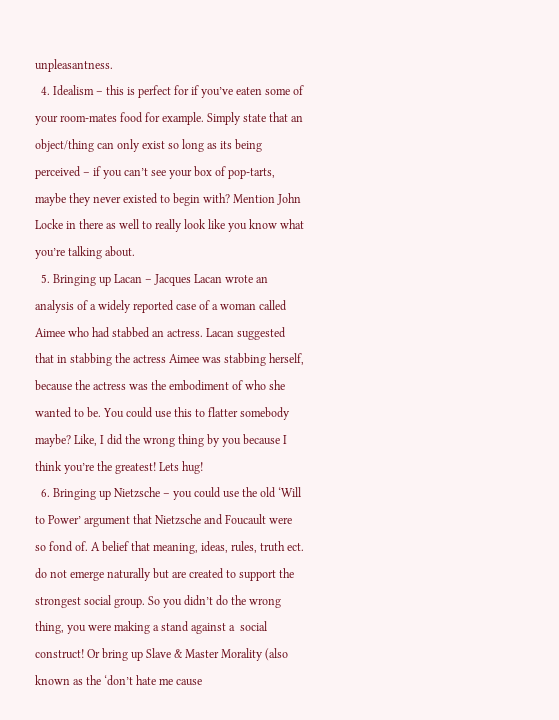unpleasantness.
  4. Idealism – this is perfect for if you’ve eaten some of your room-mates food for example. Simply state that an object/thing can only exist so long as its being perceived – if you can’t see your box of pop-tarts, maybe they never existed to begin with? Mention John Locke in there as well to really look like you know what you’re talking about.
  5. Bringing up Lacan – Jacques Lacan wrote an analysis of a widely reported case of a woman called Aimee who had stabbed an actress. Lacan suggested that in stabbing the actress Aimee was stabbing herself, because the actress was the embodiment of who she wanted to be. You could use this to flatter somebody maybe? Like, I did the wrong thing by you because I think you’re the greatest! Lets hug!
  6. Bringing up Nietzsche – you could use the old ‘Will to Power’ argument that Nietzsche and Foucault were so fond of. A belief that meaning, ideas, rules, truth ect. do not emerge naturally but are created to support the strongest social group. So you didn’t do the wrong thing, you were making a stand against a  social construct! Or bring up Slave & Master Morality (also known as the ‘don’t hate me cause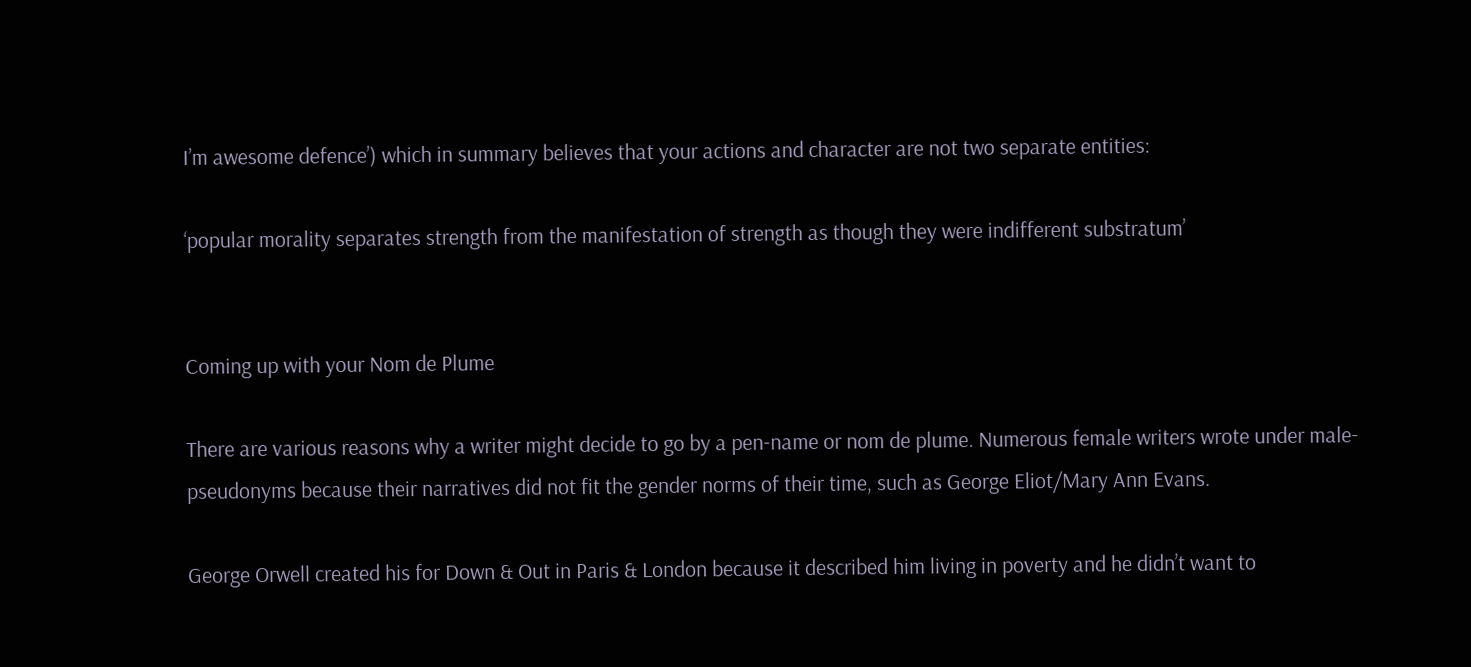I’m awesome defence’) which in summary believes that your actions and character are not two separate entities:

‘popular morality separates strength from the manifestation of strength as though they were indifferent substratum’


Coming up with your Nom de Plume

There are various reasons why a writer might decide to go by a pen-name or nom de plume. Numerous female writers wrote under male-pseudonyms because their narratives did not fit the gender norms of their time, such as George Eliot/Mary Ann Evans.

George Orwell created his for Down & Out in Paris & London because it described him living in poverty and he didn’t want to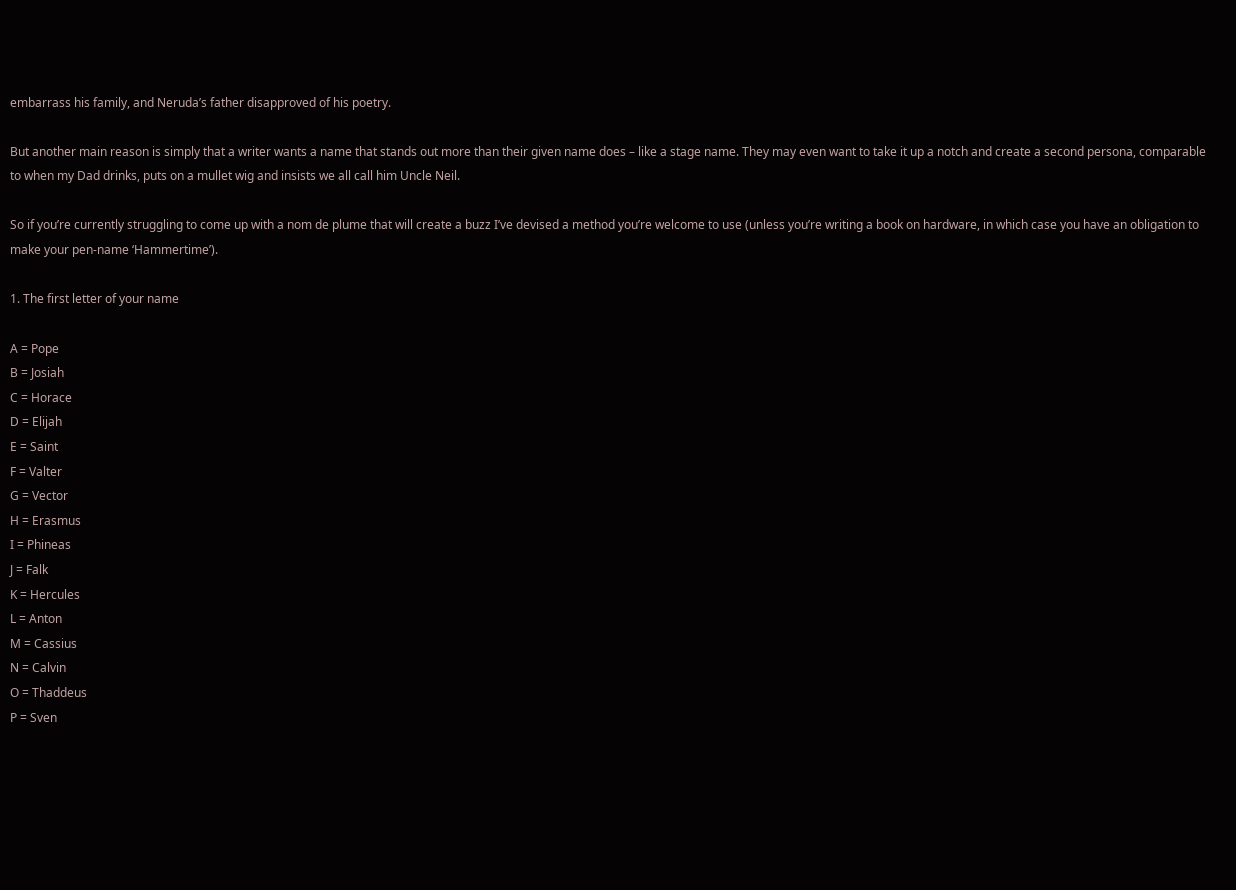embarrass his family, and Neruda’s father disapproved of his poetry.

But another main reason is simply that a writer wants a name that stands out more than their given name does – like a stage name. They may even want to take it up a notch and create a second persona, comparable to when my Dad drinks, puts on a mullet wig and insists we all call him Uncle Neil.

So if you’re currently struggling to come up with a nom de plume that will create a buzz I’ve devised a method you’re welcome to use (unless you’re writing a book on hardware, in which case you have an obligation to make your pen-name ‘Hammertime’).

1. The first letter of your name

A = Pope
B = Josiah
C = Horace
D = Elijah
E = Saint
F = Valter
G = Vector
H = Erasmus
I = Phineas
J = Falk
K = Hercules
L = Anton
M = Cassius
N = Calvin
O = Thaddeus
P = Sven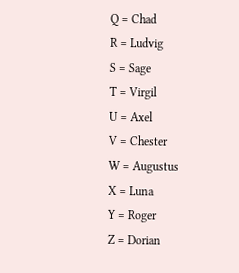Q = Chad
R = Ludvig
S = Sage
T = Virgil
U = Axel
V = Chester
W = Augustus
X = Luna
Y = Roger
Z = Dorian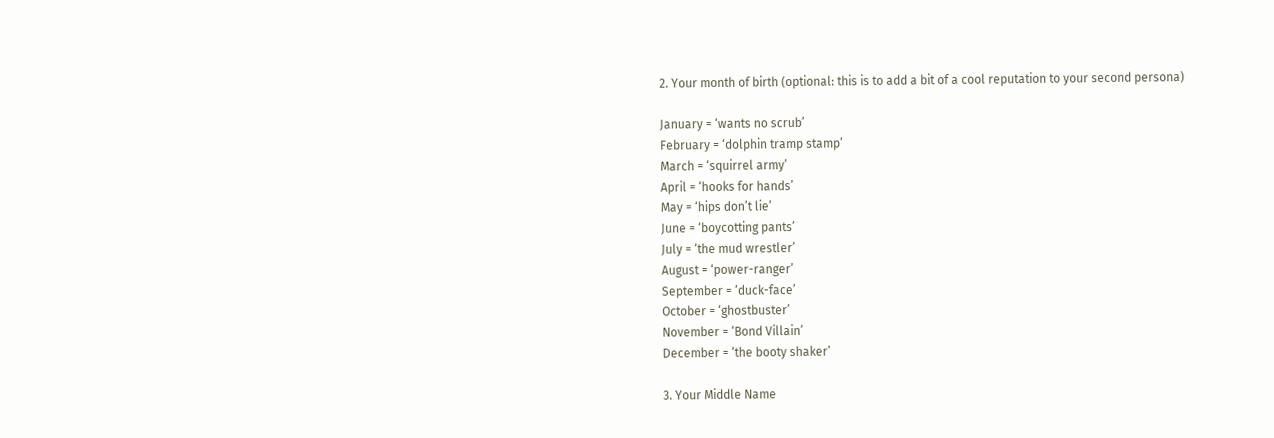2. Your month of birth (optional: this is to add a bit of a cool reputation to your second persona)

January = ‘wants no scrub’
February = ‘dolphin tramp stamp’
March = ‘squirrel army’
April = ‘hooks for hands’
May = ‘hips don’t lie’
June = ‘boycotting pants’
July = ‘the mud wrestler’
August = ‘power-ranger’
September = ‘duck-face’
October = ‘ghostbuster’
November = ‘Bond Villain’
December = ‘the booty shaker’

3. Your Middle Name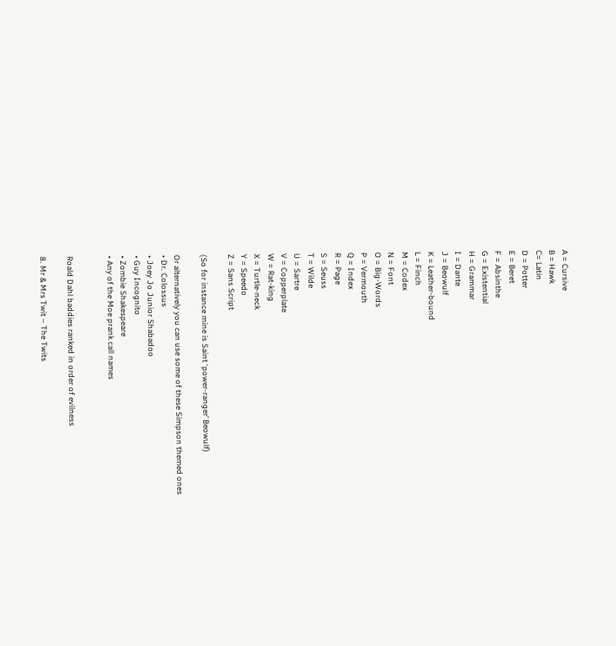A = Cursive
B = Hawk
C= Latin
D = Potter
E = Beret
F = Absinthe
G = Existential
H = Grammar
I = Dante
J = Beowulf
K = Leather-bound
L = Finch
M = Codex
N = Font
O = Big-Words
P = Vermouth
Q = Index
R = Page
S = Seuss
T = Wilde
U = Sartre
V = Copperplate
W = Rat-king
X = Turtle-neck
Y = Speedo
Z = Sans Script

(So for instance mine is Saint ‘power-ranger’ Beowulf)

Or alternatively you can use some of these Simpson themed ones
• Dr. Colossus
• Joey Jo Junior Shabadoo
• Guy Incognito
• Zombie Shakespeare
• Any of the Moe prank call names


Roald Dahl baddies ranked in order of evilness

8. Mr & Mrs Twit – The Twits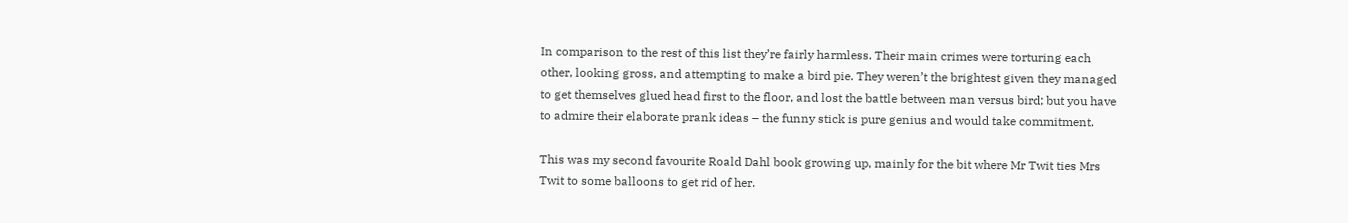In comparison to the rest of this list they’re fairly harmless. Their main crimes were torturing each other, looking gross, and attempting to make a bird pie. They weren’t the brightest given they managed to get themselves glued head first to the floor, and lost the battle between man versus bird; but you have to admire their elaborate prank ideas – the funny stick is pure genius and would take commitment.

This was my second favourite Roald Dahl book growing up, mainly for the bit where Mr Twit ties Mrs Twit to some balloons to get rid of her.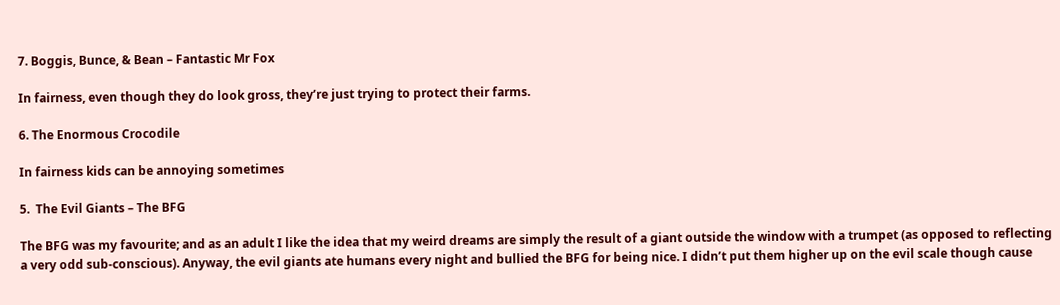7. Boggis, Bunce, & Bean – Fantastic Mr Fox

In fairness, even though they do look gross, they’re just trying to protect their farms.

6. The Enormous Crocodile

In fairness kids can be annoying sometimes

5.  The Evil Giants – The BFG

The BFG was my favourite; and as an adult I like the idea that my weird dreams are simply the result of a giant outside the window with a trumpet (as opposed to reflecting a very odd sub-conscious). Anyway, the evil giants ate humans every night and bullied the BFG for being nice. I didn’t put them higher up on the evil scale though cause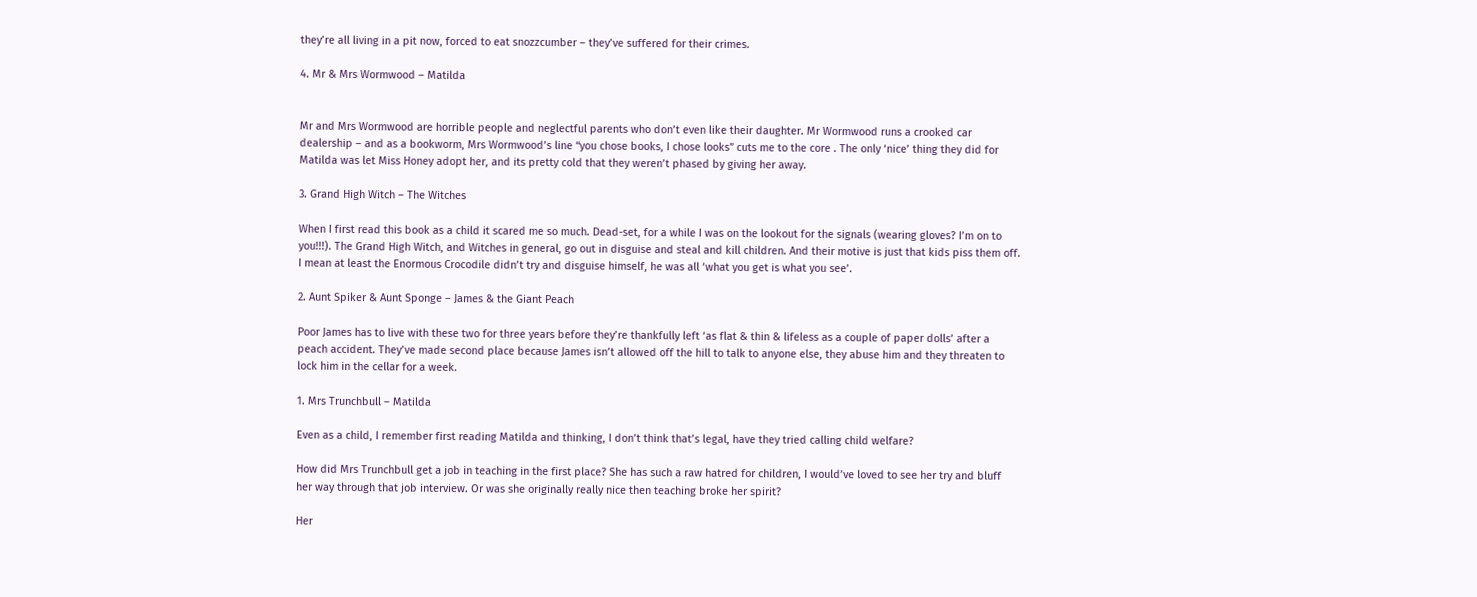they’re all living in a pit now, forced to eat snozzcumber – they’ve suffered for their crimes.

4. Mr & Mrs Wormwood – Matilda


Mr and Mrs Wormwood are horrible people and neglectful parents who don’t even like their daughter. Mr Wormwood runs a crooked car dealership – and as a bookworm, Mrs Wormwood’s line “you chose books, I chose looks” cuts me to the core . The only ‘nice’ thing they did for Matilda was let Miss Honey adopt her, and its pretty cold that they weren’t phased by giving her away.

3. Grand High Witch – The Witches

When I first read this book as a child it scared me so much. Dead-set, for a while I was on the lookout for the signals (wearing gloves? I’m on to you!!!). The Grand High Witch, and Witches in general, go out in disguise and steal and kill children. And their motive is just that kids piss them off. I mean at least the Enormous Crocodile didn’t try and disguise himself, he was all ‘what you get is what you see’.

2. Aunt Spiker & Aunt Sponge – James & the Giant Peach

Poor James has to live with these two for three years before they’re thankfully left ‘as flat & thin & lifeless as a couple of paper dolls’ after a peach accident. They’ve made second place because James isn’t allowed off the hill to talk to anyone else, they abuse him and they threaten to lock him in the cellar for a week.

1. Mrs Trunchbull – Matilda

Even as a child, I remember first reading Matilda and thinking, I don’t think that’s legal, have they tried calling child welfare?

How did Mrs Trunchbull get a job in teaching in the first place? She has such a raw hatred for children, I would’ve loved to see her try and bluff her way through that job interview. Or was she originally really nice then teaching broke her spirit?

Her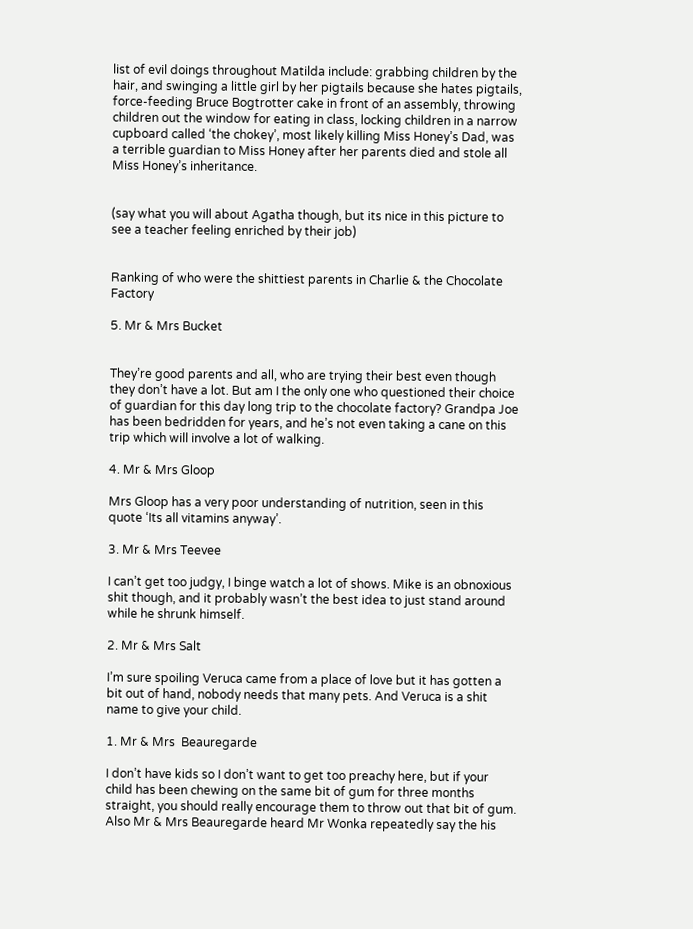list of evil doings throughout Matilda include: grabbing children by the hair, and swinging a little girl by her pigtails because she hates pigtails, force-feeding Bruce Bogtrotter cake in front of an assembly, throwing children out the window for eating in class, locking children in a narrow cupboard called ‘the chokey’, most likely killing Miss Honey’s Dad, was a terrible guardian to Miss Honey after her parents died and stole all Miss Honey’s inheritance.


(say what you will about Agatha though, but its nice in this picture to see a teacher feeling enriched by their job)


Ranking of who were the shittiest parents in Charlie & the Chocolate Factory

5. Mr & Mrs Bucket


They’re good parents and all, who are trying their best even though they don’t have a lot. But am I the only one who questioned their choice of guardian for this day long trip to the chocolate factory? Grandpa Joe  has been bedridden for years, and he’s not even taking a cane on this trip which will involve a lot of walking.

4. Mr & Mrs Gloop

Mrs Gloop has a very poor understanding of nutrition, seen in this quote ‘Its all vitamins anyway’.

3. Mr & Mrs Teevee

I can’t get too judgy, I binge watch a lot of shows. Mike is an obnoxious shit though, and it probably wasn’t the best idea to just stand around while he shrunk himself.

2. Mr & Mrs Salt

I’m sure spoiling Veruca came from a place of love but it has gotten a bit out of hand, nobody needs that many pets. And Veruca is a shit name to give your child.

1. Mr & Mrs  Beauregarde

I don’t have kids so I don’t want to get too preachy here, but if your child has been chewing on the same bit of gum for three months straight, you should really encourage them to throw out that bit of gum. Also Mr & Mrs Beauregarde heard Mr Wonka repeatedly say the his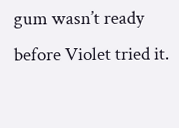gum wasn’t ready before Violet tried it.